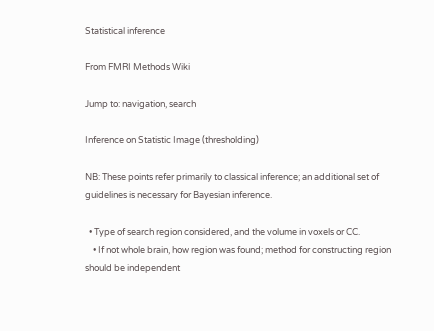Statistical inference

From FMRI Methods Wiki

Jump to: navigation, search

Inference on Statistic Image (thresholding)

NB: These points refer primarily to classical inference; an additional set of guidelines is necessary for Bayesian inference.

  • Type of search region considered, and the volume in voxels or CC.
    • If not whole brain, how region was found; method for constructing region should be independent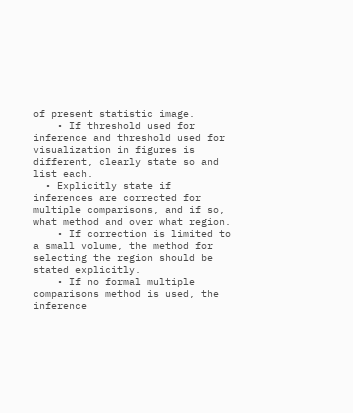of present statistic image.
    • If threshold used for inference and threshold used for visualization in figures is different, clearly state so and list each.
  • Explicitly state if inferences are corrected for multiple comparisons, and if so, what method and over what region.
    • If correction is limited to a small volume, the method for selecting the region should be stated explicitly.
    • If no formal multiple comparisons method is used, the inference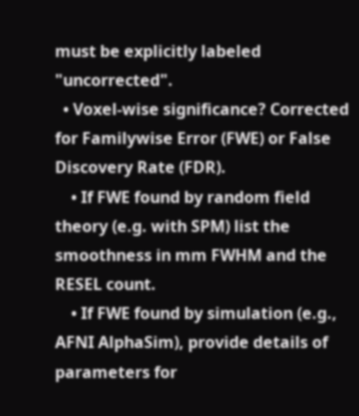must be explicitly labeled "uncorrected".
  • Voxel-wise significance? Corrected for Familywise Error (FWE) or False Discovery Rate (FDR).
    • If FWE found by random field theory (e.g. with SPM) list the smoothness in mm FWHM and the RESEL count.
    • If FWE found by simulation (e.g., AFNI AlphaSim), provide details of parameters for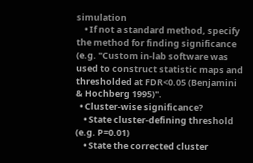simulation
    • If not a standard method, specify the method for finding significance (e.g. "Custom in-lab software was used to construct statistic maps and thresholded at FDR<0.05 (Benjamini & Hochberg 1995)".
  • Cluster-wise significance?
    • State cluster-defining threshold (e.g. P=0.01)
    • State the corrected cluster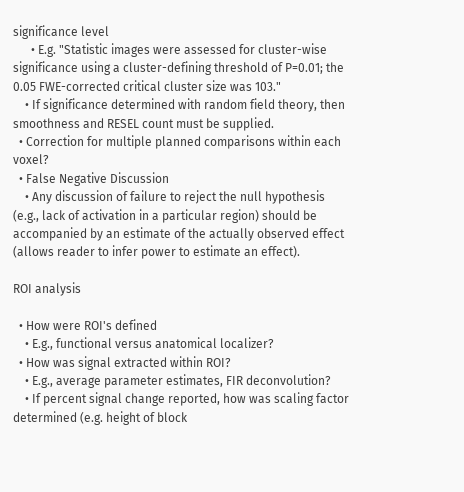significance level
      • E.g. "Statistic images were assessed for cluster-wise significance using a cluster-defining threshold of P=0.01; the 0.05 FWE-corrected critical cluster size was 103."
    • If significance determined with random field theory, then smoothness and RESEL count must be supplied.
  • Correction for multiple planned comparisons within each voxel?
  • False Negative Discussion
    • Any discussion of failure to reject the null hypothesis (e.g., lack of activation in a particular region) should be accompanied by an estimate of the actually observed effect (allows reader to infer power to estimate an effect).

ROI analysis

  • How were ROI's defined
    • E.g., functional versus anatomical localizer?
  • How was signal extracted within ROI?
    • E.g., average parameter estimates, FIR deconvolution?
    • If percent signal change reported, how was scaling factor determined (e.g. height of block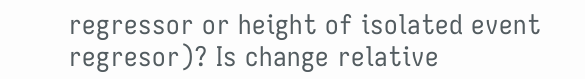regressor or height of isolated event regresor)? Is change relative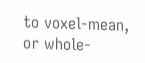to voxel-mean, or whole-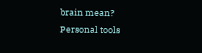brain mean?
Personal tools